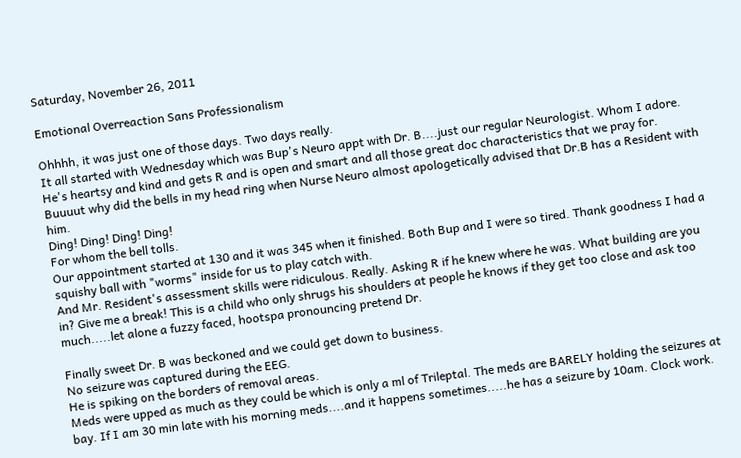Saturday, November 26, 2011

Emotional Overreaction Sans Professionalism

Ohhhh, it was just one of those days. Two days really.
It all started with Wednesday which was Bup's Neuro appt with Dr. B....just our regular Neurologist. Whom I adore. He's heartsy and kind and gets R and is open and smart and all those great doc characteristics that we pray for.
Buuuut why did the bells in my head ring when Nurse Neuro almost apologetically advised that Dr.B has a Resident with him.
Ding! Ding! Ding! Ding!
For whom the bell tolls.
Our appointment started at 130 and it was 345 when it finished. Both Bup and I were so tired. Thank goodness I had a squishy ball with "worms" inside for us to play catch with.
And Mr. Resident's assessment skills were ridiculous. Really. Asking R if he knew where he was. What building are you in? Give me a break! This is a child who only shrugs his shoulders at people he knows if they get too close and ask too much.....let alone a fuzzy faced, hootspa pronouncing pretend Dr.

Finally sweet Dr. B was beckoned and we could get down to business.
No seizure was captured during the EEG.
He is spiking on the borders of removal areas.
Meds were upped as much as they could be which is only a ml of Trileptal. The meds are BARELY holding the seizures at bay. If I am 30 min late with his morning meds....and it happens sometimes.....he has a seizure by 10am. Clock work.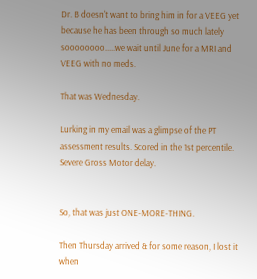Dr. B doesn't want to bring him in for a VEEG yet because he has been through so much lately soooooooo.....we wait until June for a MRI and VEEG with no meds.

That was Wednesday.

Lurking in my email was a glimpse of the PT assessment results. Scored in the 1st percentile. Severe Gross Motor delay.


So, that was just ONE-MORE-THING.

Then Thursday arrived & for some reason, I lost it when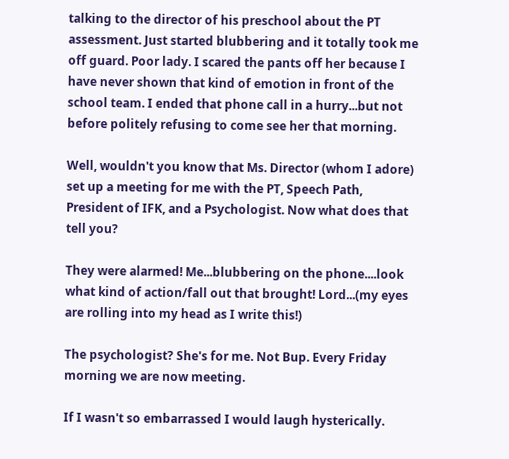talking to the director of his preschool about the PT assessment. Just started blubbering and it totally took me off guard. Poor lady. I scared the pants off her because I have never shown that kind of emotion in front of the school team. I ended that phone call in a hurry...but not before politely refusing to come see her that morning.

Well, wouldn't you know that Ms. Director (whom I adore) set up a meeting for me with the PT, Speech Path, President of IFK, and a Psychologist. Now what does that tell you?

They were alarmed! Me...blubbering on the phone....look what kind of action/fall out that brought! Lord...(my eyes are rolling into my head as I write this!)

The psychologist? She's for me. Not Bup. Every Friday morning we are now meeting.

If I wasn't so embarrassed I would laugh hysterically.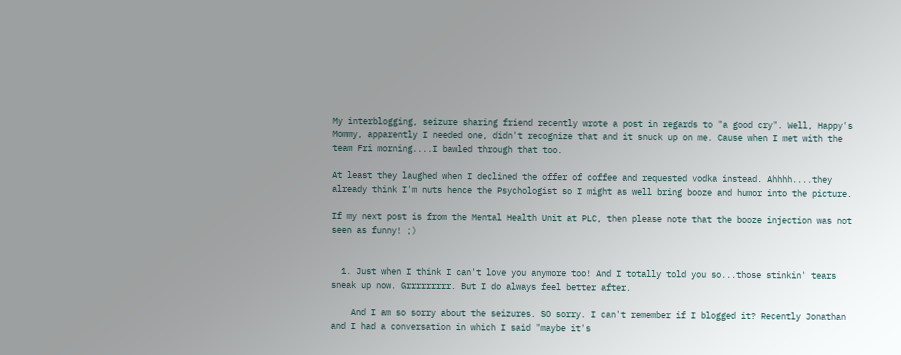My interblogging, seizure sharing friend recently wrote a post in regards to "a good cry". Well, Happy's Mommy, apparently I needed one, didn't recognize that and it snuck up on me. Cause when I met with the team Fri morning....I bawled through that too.

At least they laughed when I declined the offer of coffee and requested vodka instead. Ahhhh....they already think I'm nuts hence the Psychologist so I might as well bring booze and humor into the picture.

If my next post is from the Mental Health Unit at PLC, then please note that the booze injection was not seen as funny! ;)


  1. Just when I think I can't love you anymore too! And I totally told you so...those stinkin' tears sneak up now. Grrrrrrrrr. But I do always feel better after.

    And I am so sorry about the seizures. SO sorry. I can't remember if I blogged it? Recently Jonathan and I had a conversation in which I said "maybe it's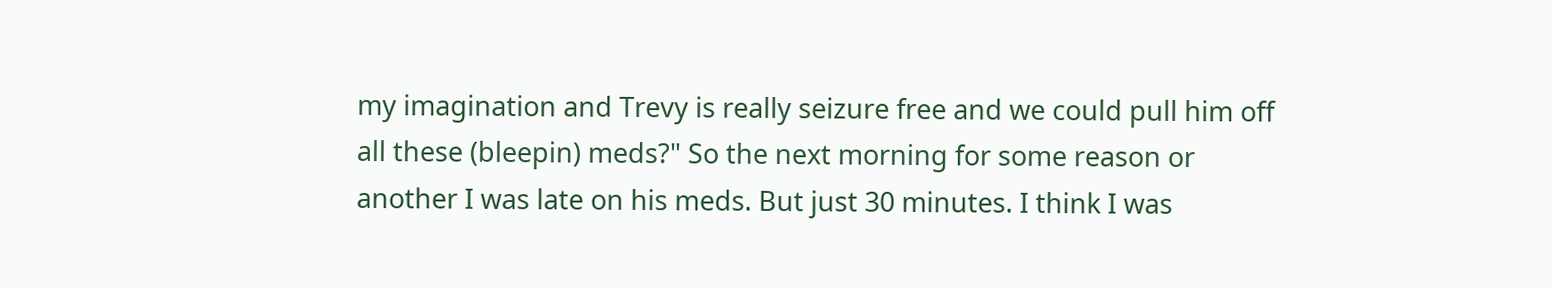my imagination and Trevy is really seizure free and we could pull him off all these (bleepin) meds?" So the next morning for some reason or another I was late on his meds. But just 30 minutes. I think I was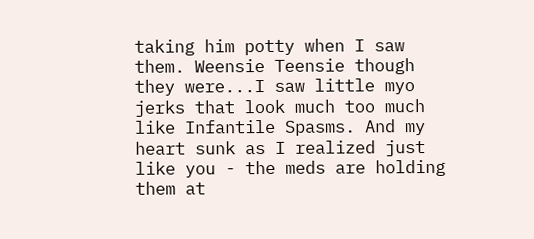taking him potty when I saw them. Weensie Teensie though they were...I saw little myo jerks that look much too much like Infantile Spasms. And my heart sunk as I realized just like you - the meds are holding them at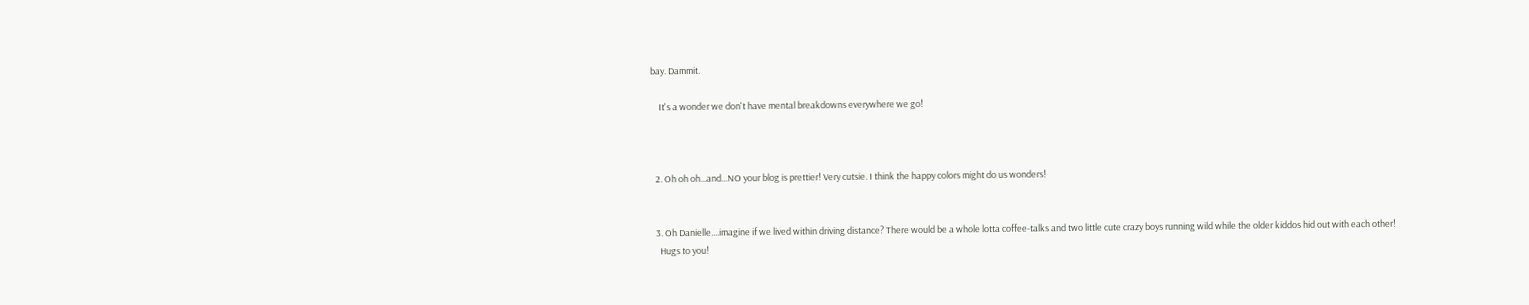bay. Dammit.

    It's a wonder we don't have mental breakdowns everywhere we go!



  2. Oh oh oh...and...NO your blog is prettier! Very cutsie. I think the happy colors might do us wonders!


  3. Oh Danielle....imagine if we lived within driving distance? There would be a whole lotta coffee-talks and two little cute crazy boys running wild while the older kiddos hid out with each other!
    Hugs to you!